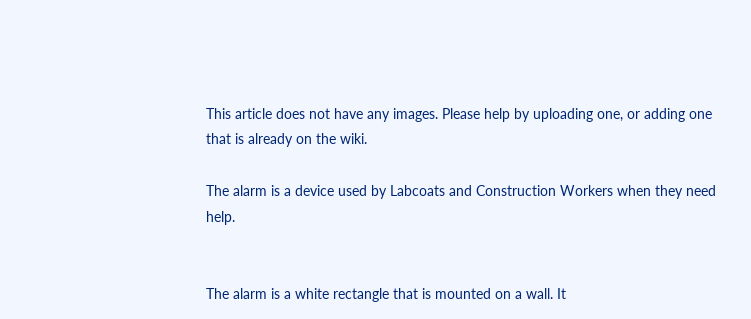This article does not have any images. Please help by uploading one, or adding one that is already on the wiki.

The alarm is a device used by Labcoats and Construction Workers when they need help.


The alarm is a white rectangle that is mounted on a wall. It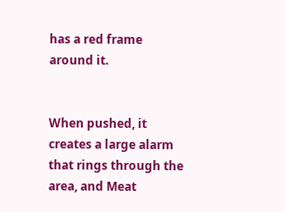has a red frame around it.


When pushed, it creates a large alarm that rings through the area, and Meat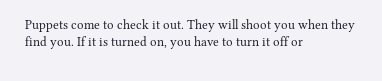Puppets come to check it out. They will shoot you when they find you. If it is turned on, you have to turn it off or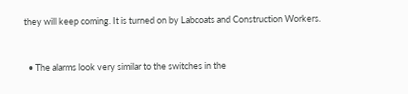they will keep coming. It is turned on by Labcoats and Construction Workers.


  • The alarms look very similar to the switches in the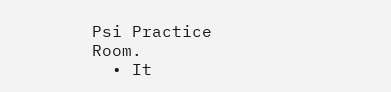Psi Practice Room.
  • It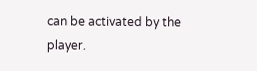can be activated by the player.